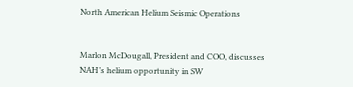North American Helium Seismic Operations


Marlon McDougall, President and COO, discusses NAH’s helium opportunity in SW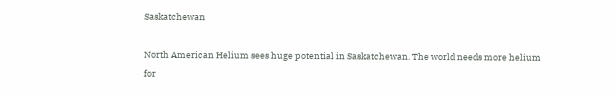Saskatchewan

North American Helium sees huge potential in Saskatchewan. The world needs more helium for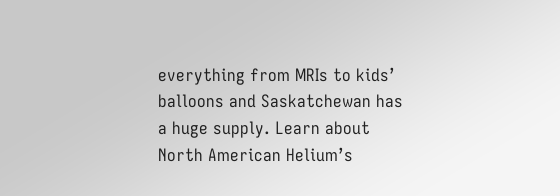everything from MRIs to kids’ balloons and Saskatchewan has a huge supply. Learn about North American Helium’s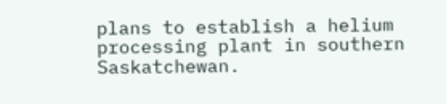plans to establish a helium processing plant in southern Saskatchewan.